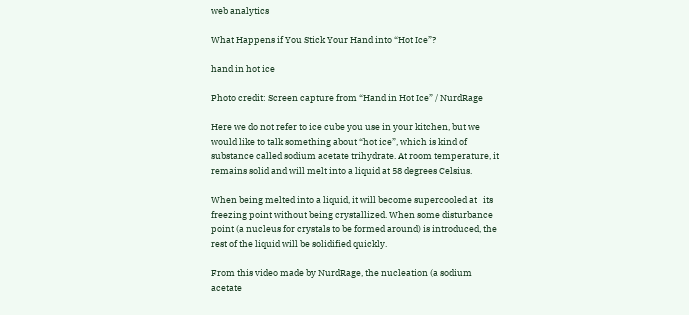web analytics

What Happens if You Stick Your Hand into “Hot Ice”?

hand in hot ice

Photo credit: Screen capture from “Hand in Hot Ice” / NurdRage

Here we do not refer to ice cube you use in your kitchen, but we would like to talk something about “hot ice”, which is kind of substance called sodium acetate trihydrate. At room temperature, it remains solid and will melt into a liquid at 58 degrees Celsius.

When being melted into a liquid, it will become supercooled at   its freezing point without being crystallized. When some disturbance point (a nucleus for crystals to be formed around) is introduced, the rest of the liquid will be solidified quickly.

From this video made by NurdRage, the nucleation (a sodium acetate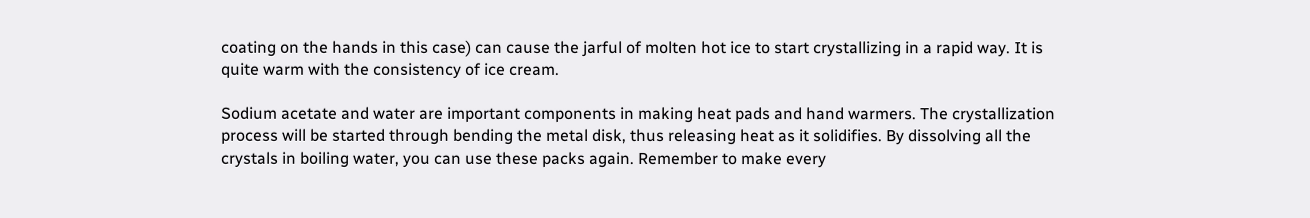coating on the hands in this case) can cause the jarful of molten hot ice to start crystallizing in a rapid way. It is quite warm with the consistency of ice cream.

Sodium acetate and water are important components in making heat pads and hand warmers. The crystallization process will be started through bending the metal disk, thus releasing heat as it solidifies. By dissolving all the crystals in boiling water, you can use these packs again. Remember to make every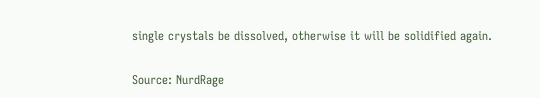single crystals be dissolved, otherwise it will be solidified again.

Source: NurdRage